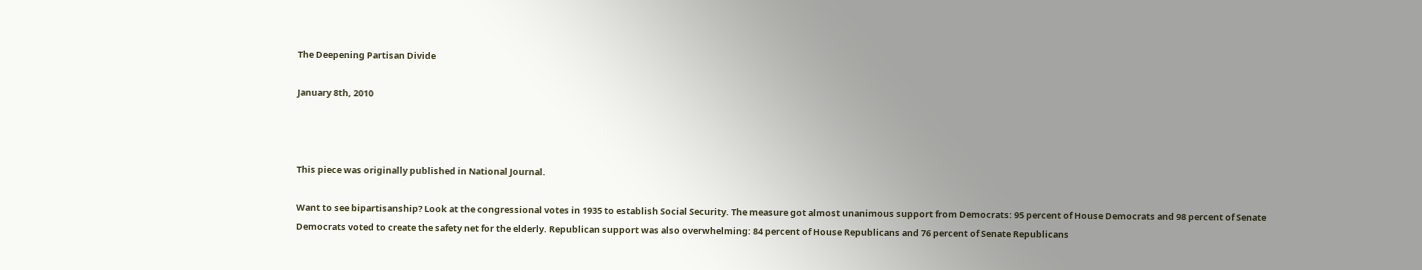The Deepening Partisan Divide

January 8th, 2010



This piece was originally published in National Journal.

Want to see bipartisanship? Look at the congressional votes in 1935 to establish Social Security. The measure got almost unanimous support from Democrats: 95 percent of House Democrats and 98 percent of Senate Democrats voted to create the safety net for the elderly. Republican support was also overwhelming: 84 percent of House Republicans and 76 percent of Senate Republicans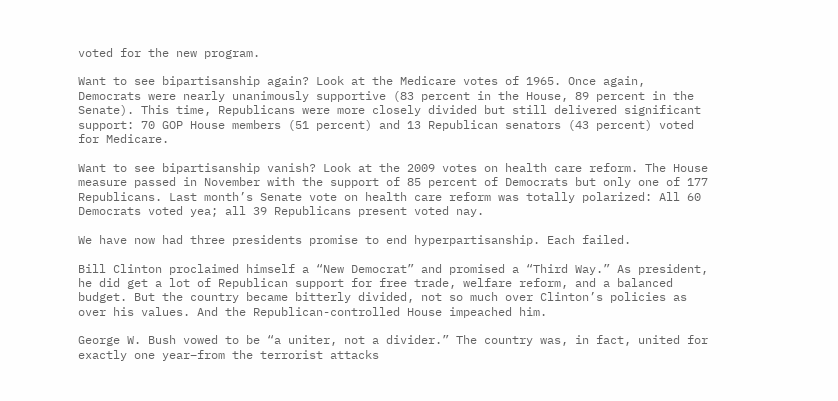voted for the new program.

Want to see bipartisanship again? Look at the Medicare votes of 1965. Once again, Democrats were nearly unanimously supportive (83 percent in the House, 89 percent in the Senate). This time, Republicans were more closely divided but still delivered significant support: 70 GOP House members (51 percent) and 13 Republican senators (43 percent) voted for Medicare.

Want to see bipartisanship vanish? Look at the 2009 votes on health care reform. The House measure passed in November with the support of 85 percent of Democrats but only one of 177 Republicans. Last month’s Senate vote on health care reform was totally polarized: All 60 Democrats voted yea; all 39 Republicans present voted nay.

We have now had three presidents promise to end hyperpartisanship. Each failed.

Bill Clinton proclaimed himself a “New Democrat” and promised a “Third Way.” As president, he did get a lot of Republican support for free trade, welfare reform, and a balanced budget. But the country became bitterly divided, not so much over Clinton’s policies as over his values. And the Republican-controlled House impeached him.

George W. Bush vowed to be “a uniter, not a divider.” The country was, in fact, united for exactly one year–from the terrorist attacks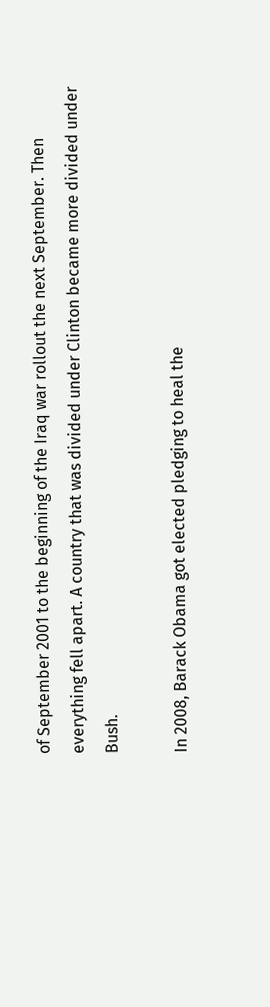of September 2001 to the beginning of the Iraq war rollout the next September. Then everything fell apart. A country that was divided under Clinton became more divided under Bush.

In 2008, Barack Obama got elected pledging to heal the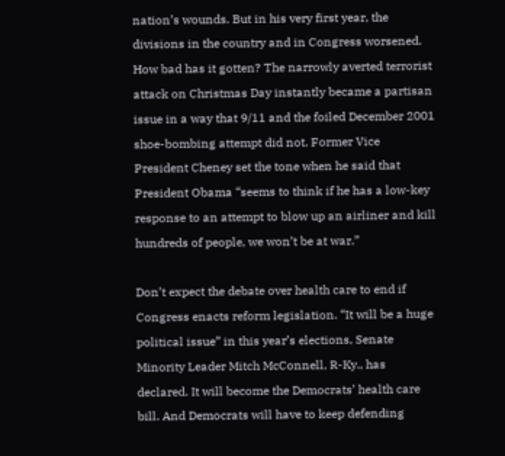nation’s wounds. But in his very first year, the divisions in the country and in Congress worsened. How bad has it gotten? The narrowly averted terrorist attack on Christmas Day instantly became a partisan issue in a way that 9/11 and the foiled December 2001 shoe-bombing attempt did not. Former Vice President Cheney set the tone when he said that President Obama “seems to think if he has a low-key response to an attempt to blow up an airliner and kill hundreds of people, we won’t be at war.”

Don’t expect the debate over health care to end if Congress enacts reform legislation. “It will be a huge political issue” in this year’s elections, Senate Minority Leader Mitch McConnell, R-Ky., has declared. It will become the Democrats’ health care bill. And Democrats will have to keep defending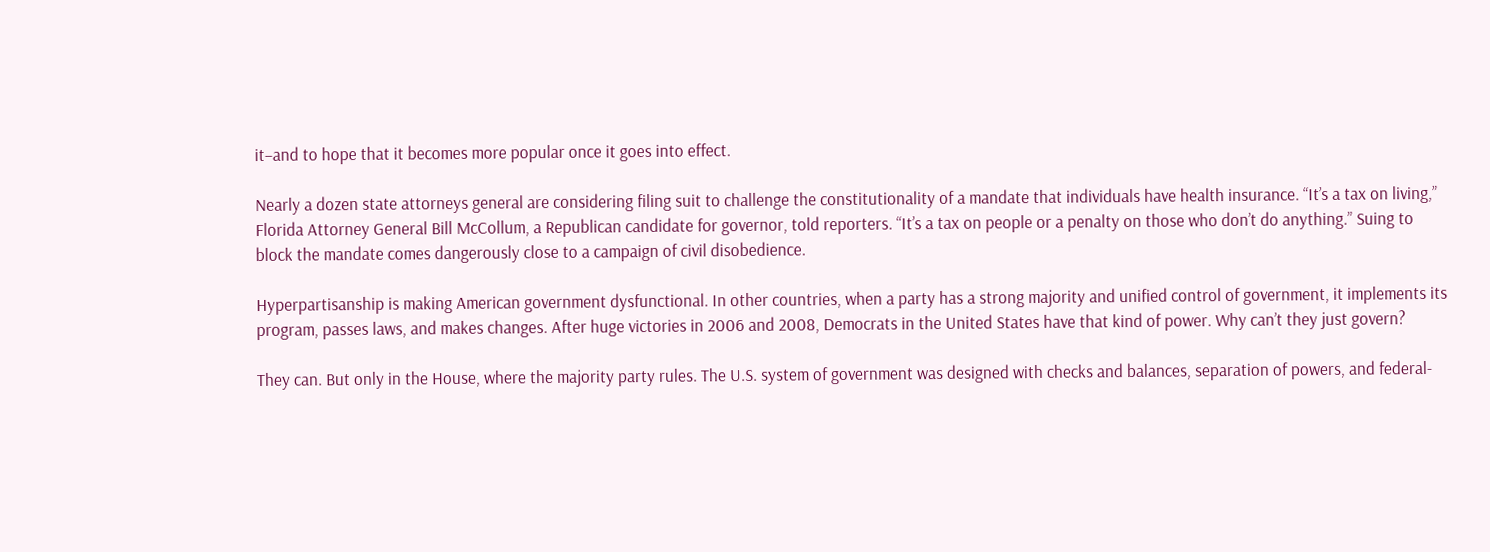it–and to hope that it becomes more popular once it goes into effect.

Nearly a dozen state attorneys general are considering filing suit to challenge the constitutionality of a mandate that individuals have health insurance. “It’s a tax on living,” Florida Attorney General Bill McCollum, a Republican candidate for governor, told reporters. “It’s a tax on people or a penalty on those who don’t do anything.” Suing to block the mandate comes dangerously close to a campaign of civil disobedience.

Hyperpartisanship is making American government dysfunctional. In other countries, when a party has a strong majority and unified control of government, it implements its program, passes laws, and makes changes. After huge victories in 2006 and 2008, Democrats in the United States have that kind of power. Why can’t they just govern?

They can. But only in the House, where the majority party rules. The U.S. system of government was designed with checks and balances, separation of powers, and federal-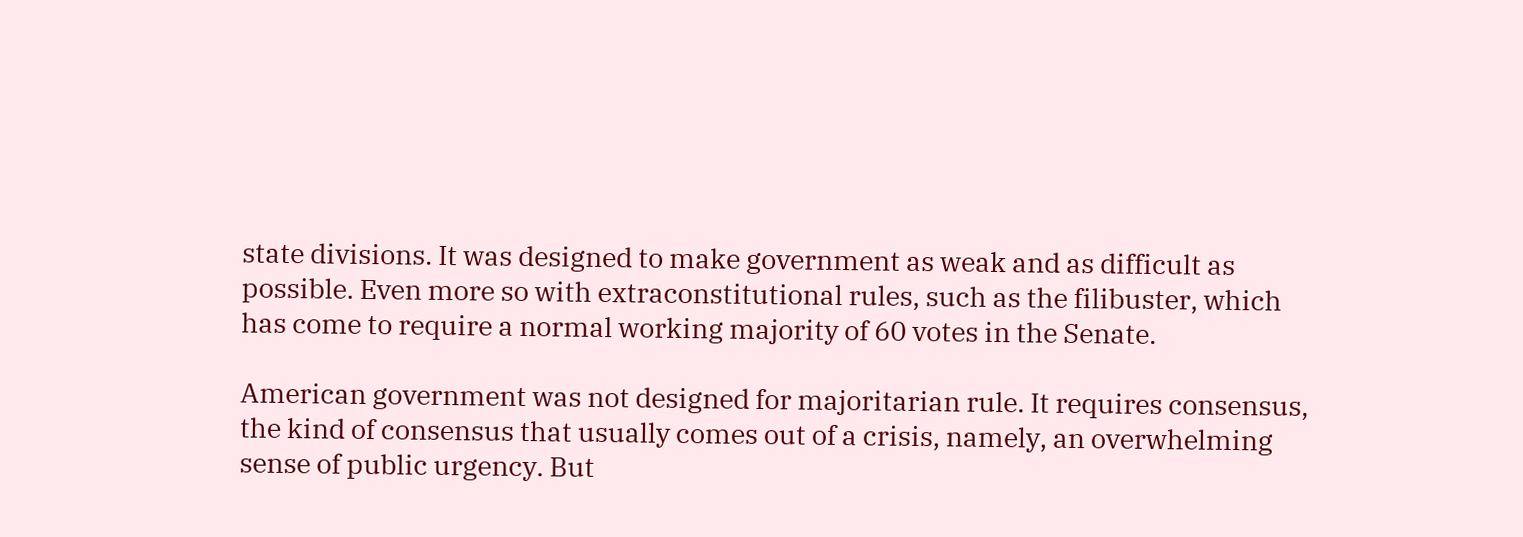state divisions. It was designed to make government as weak and as difficult as possible. Even more so with extraconstitutional rules, such as the filibuster, which has come to require a normal working majority of 60 votes in the Senate.

American government was not designed for majoritarian rule. It requires consensus, the kind of consensus that usually comes out of a crisis, namely, an overwhelming sense of public urgency. But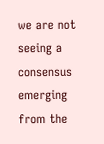we are not seeing a consensus emerging from the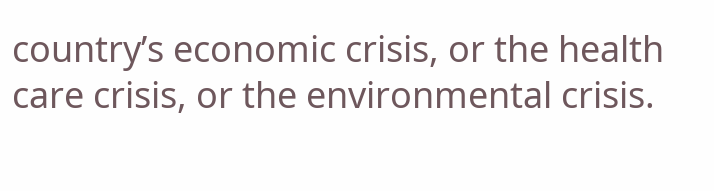country’s economic crisis, or the health care crisis, or the environmental crisis.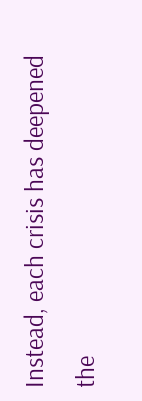Instead, each crisis has deepened the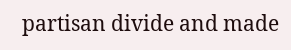partisan divide and made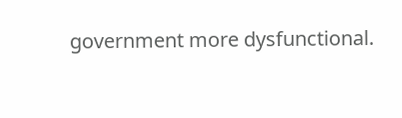government more dysfunctional.